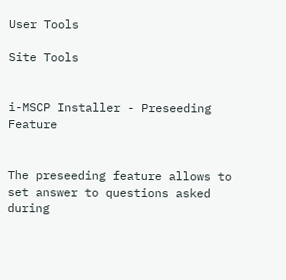User Tools

Site Tools


i-MSCP Installer - Preseeding Feature


The preseeding feature allows to set answer to questions asked during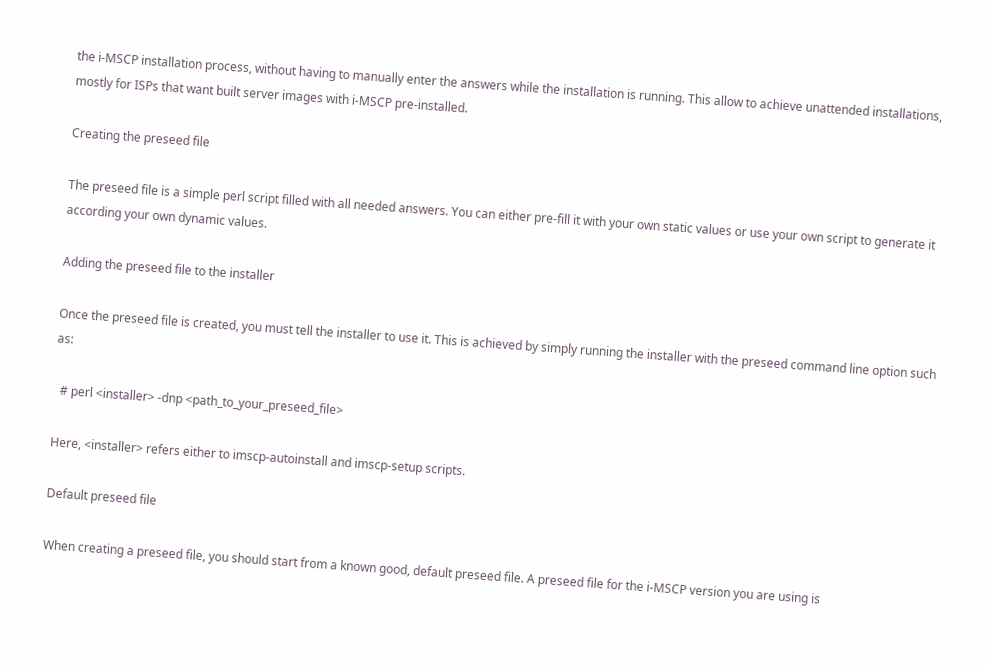the i-MSCP installation process, without having to manually enter the answers while the installation is running. This allow to achieve unattended installations, mostly for ISPs that want built server images with i-MSCP pre-installed.

Creating the preseed file

The preseed file is a simple perl script filled with all needed answers. You can either pre-fill it with your own static values or use your own script to generate it according your own dynamic values.

Adding the preseed file to the installer

Once the preseed file is created, you must tell the installer to use it. This is achieved by simply running the installer with the preseed command line option such as:

  # perl <installer> -dnp <path_to_your_preseed_file>

Here, <installer> refers either to imscp-autoinstall and imscp-setup scripts.

Default preseed file

When creating a preseed file, you should start from a known good, default preseed file. A preseed file for the i-MSCP version you are using is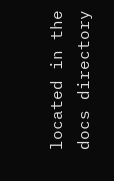located in the docs directory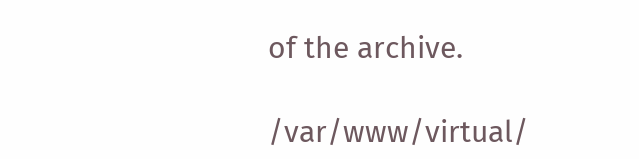of the archive.

/var/www/virtual/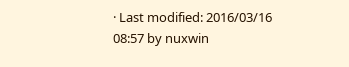· Last modified: 2016/03/16 08:57 by nuxwin